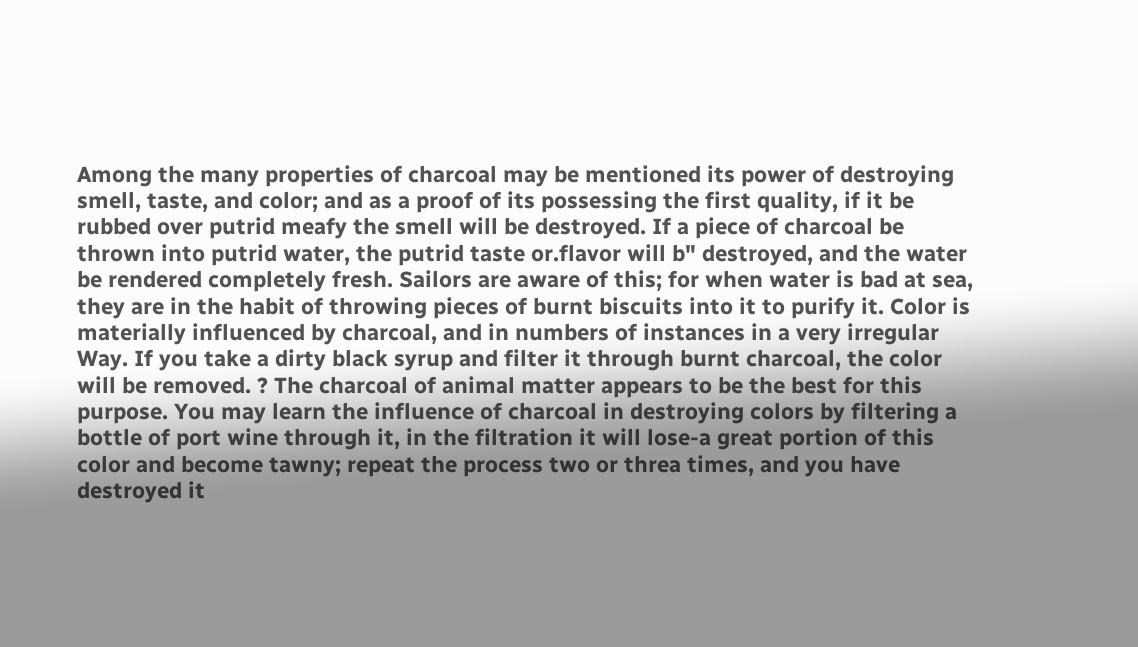Among the many properties of charcoal may be mentioned its power of destroying smell, taste, and color; and as a proof of its possessing the first quality, if it be rubbed over putrid meafy the smell will be destroyed. If a piece of charcoal be thrown into putrid water, the putrid taste or.flavor will b" destroyed, and the water be rendered completely fresh. Sailors are aware of this; for when water is bad at sea, they are in the habit of throwing pieces of burnt biscuits into it to purify it. Color is materially influenced by charcoal, and in numbers of instances in a very irregular Way. If you take a dirty black syrup and filter it through burnt charcoal, the color will be removed. ? The charcoal of animal matter appears to be the best for this purpose. You may learn the influence of charcoal in destroying colors by filtering a bottle of port wine through it, in the filtration it will lose-a great portion of this color and become tawny; repeat the process two or threa times, and you have destroyed it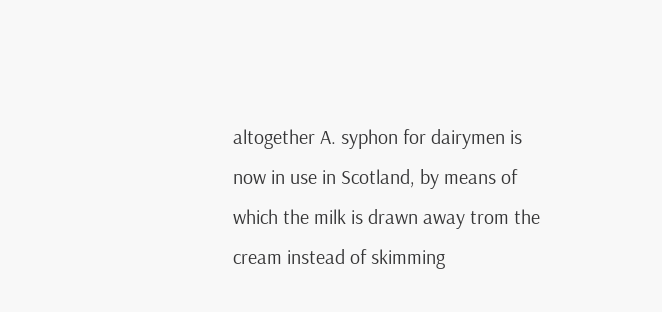altogether A. syphon for dairymen is now in use in Scotland, by means of which the milk is drawn away trom the cream instead of skimming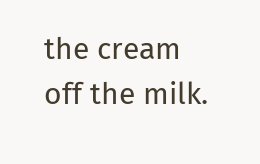the cream off the milk.